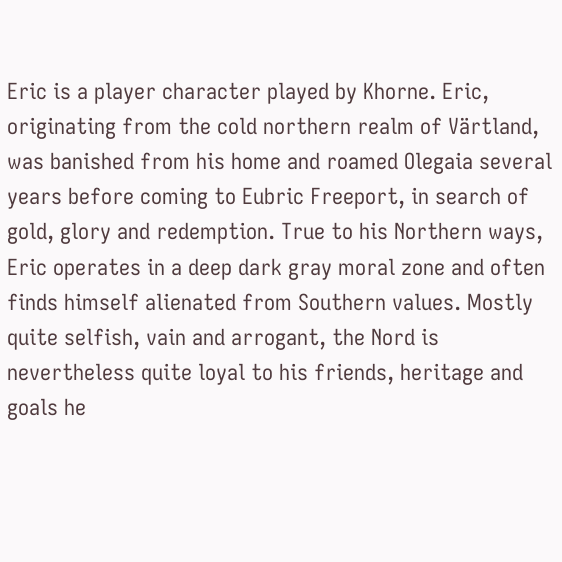Eric is a player character played by Khorne. Eric, originating from the cold northern realm of Värtland, was banished from his home and roamed Olegaia several years before coming to Eubric Freeport, in search of gold, glory and redemption. True to his Northern ways, Eric operates in a deep dark gray moral zone and often finds himself alienated from Southern values. Mostly quite selfish, vain and arrogant, the Nord is nevertheless quite loyal to his friends, heritage and goals he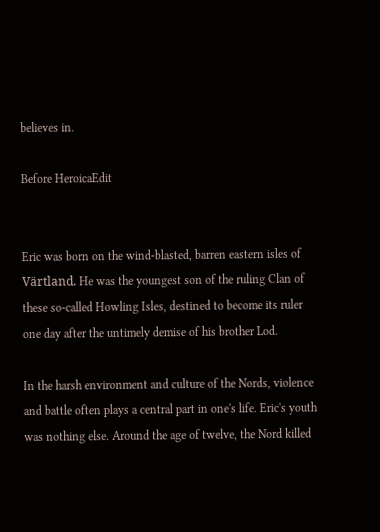believes in.

Before HeroicaEdit


Eric was born on the wind-blasted, barren eastern isles of Värtland. He was the youngest son of the ruling Clan of these so-called Howling Isles, destined to become its ruler one day after the untimely demise of his brother Lod.

In the harsh environment and culture of the Nords, violence and battle often plays a central part in one's life. Eric's youth was nothing else. Around the age of twelve, the Nord killed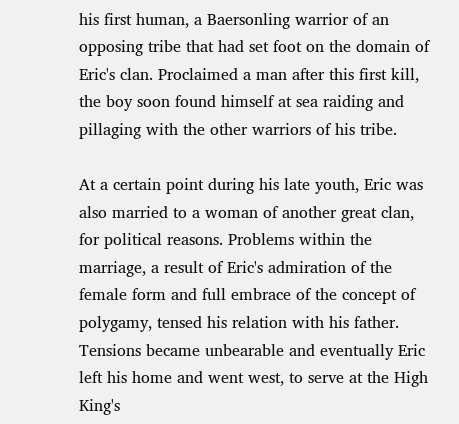his first human, a Baersonling warrior of an opposing tribe that had set foot on the domain of Eric's clan. Proclaimed a man after this first kill, the boy soon found himself at sea raiding and pillaging with the other warriors of his tribe.

At a certain point during his late youth, Eric was also married to a woman of another great clan, for political reasons. Problems within the marriage, a result of Eric's admiration of the female form and full embrace of the concept of polygamy, tensed his relation with his father. Tensions became unbearable and eventually Eric left his home and went west, to serve at the High King's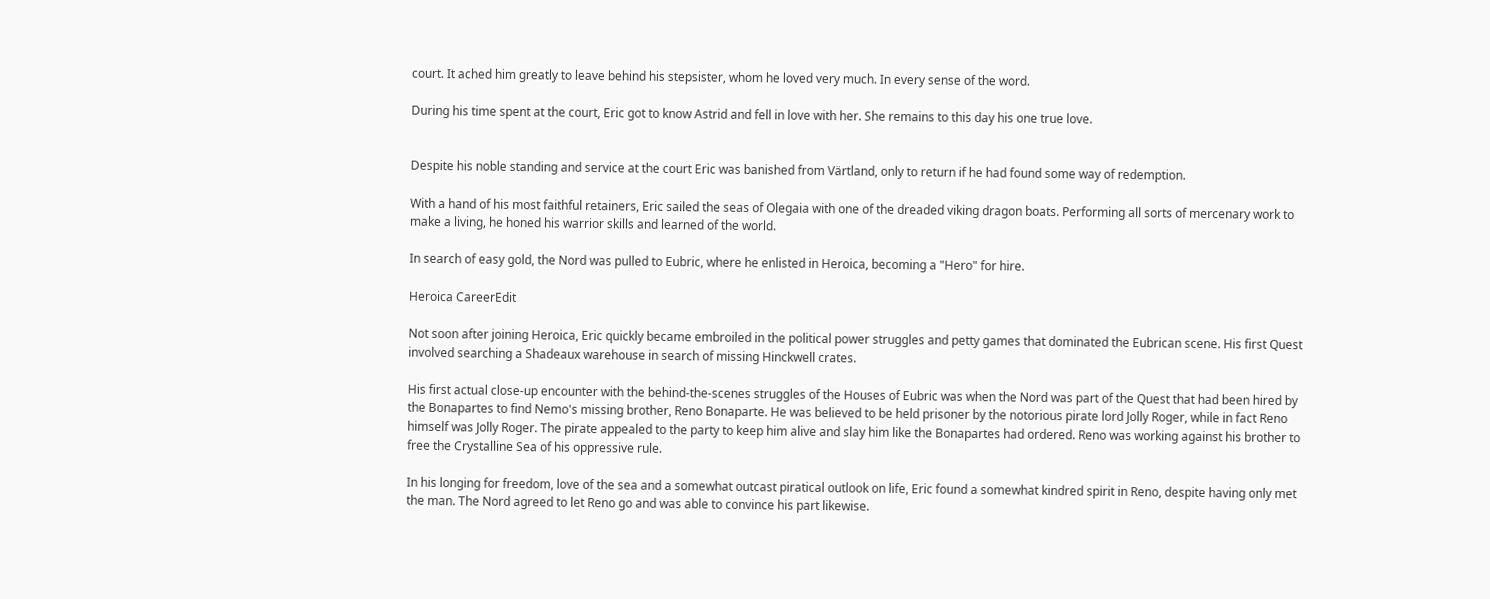court. It ached him greatly to leave behind his stepsister, whom he loved very much. In every sense of the word.

During his time spent at the court, Eric got to know Astrid and fell in love with her. She remains to this day his one true love.


Despite his noble standing and service at the court Eric was banished from Värtland, only to return if he had found some way of redemption.

With a hand of his most faithful retainers, Eric sailed the seas of Olegaia with one of the dreaded viking dragon boats. Performing all sorts of mercenary work to make a living, he honed his warrior skills and learned of the world.

In search of easy gold, the Nord was pulled to Eubric, where he enlisted in Heroica, becoming a "Hero" for hire.

Heroica CareerEdit

Not soon after joining Heroica, Eric quickly became embroiled in the political power struggles and petty games that dominated the Eubrican scene. His first Quest involved searching a Shadeaux warehouse in search of missing Hinckwell crates.

His first actual close-up encounter with the behind-the-scenes struggles of the Houses of Eubric was when the Nord was part of the Quest that had been hired by the Bonapartes to find Nemo's missing brother, Reno Bonaparte. He was believed to be held prisoner by the notorious pirate lord Jolly Roger, while in fact Reno himself was Jolly Roger. The pirate appealed to the party to keep him alive and slay him like the Bonapartes had ordered. Reno was working against his brother to free the Crystalline Sea of his oppressive rule.

In his longing for freedom, love of the sea and a somewhat outcast piratical outlook on life, Eric found a somewhat kindred spirit in Reno, despite having only met the man. The Nord agreed to let Reno go and was able to convince his part likewise.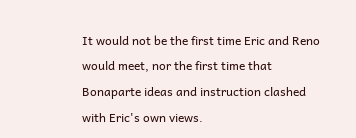It would not be the first time Eric and Reno would meet, nor the first time that Bonaparte ideas and instruction clashed with Eric's own views.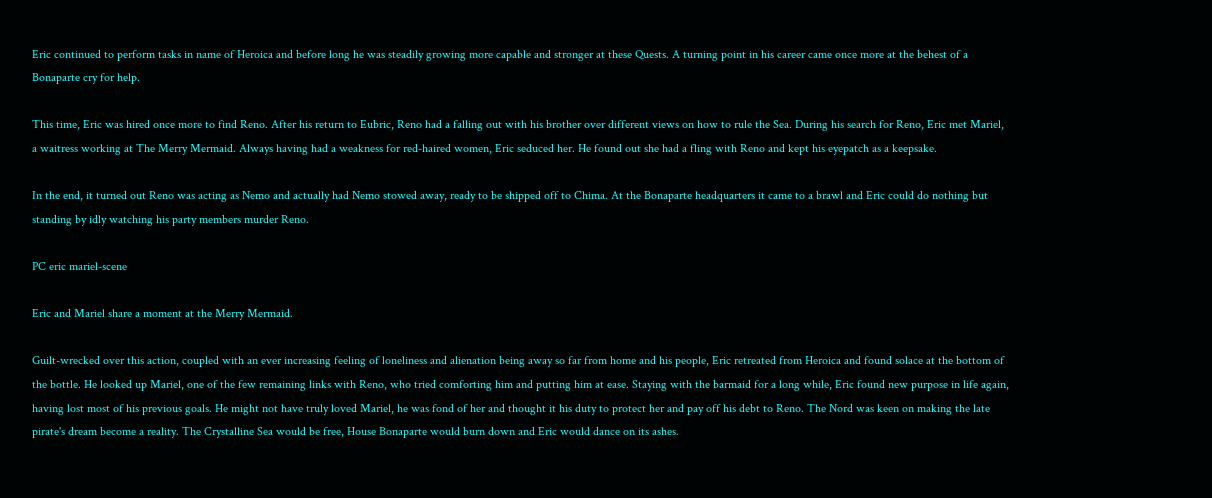Eric continued to perform tasks in name of Heroica and before long he was steadily growing more capable and stronger at these Quests. A turning point in his career came once more at the behest of a Bonaparte cry for help.

This time, Eric was hired once more to find Reno. After his return to Eubric, Reno had a falling out with his brother over different views on how to rule the Sea. During his search for Reno, Eric met Mariel, a waitress working at The Merry Mermaid. Always having had a weakness for red-haired women, Eric seduced her. He found out she had a fling with Reno and kept his eyepatch as a keepsake.

In the end, it turned out Reno was acting as Nemo and actually had Nemo stowed away, ready to be shipped off to Chima. At the Bonaparte headquarters it came to a brawl and Eric could do nothing but standing by idly watching his party members murder Reno.

PC eric mariel-scene

Eric and Mariel share a moment at the Merry Mermaid.

Guilt-wrecked over this action, coupled with an ever increasing feeling of loneliness and alienation being away so far from home and his people, Eric retreated from Heroica and found solace at the bottom of the bottle. He looked up Mariel, one of the few remaining links with Reno, who tried comforting him and putting him at ease. Staying with the barmaid for a long while, Eric found new purpose in life again, having lost most of his previous goals. He might not have truly loved Mariel, he was fond of her and thought it his duty to protect her and pay off his debt to Reno. The Nord was keen on making the late pirate's dream become a reality. The Crystalline Sea would be free, House Bonaparte would burn down and Eric would dance on its ashes.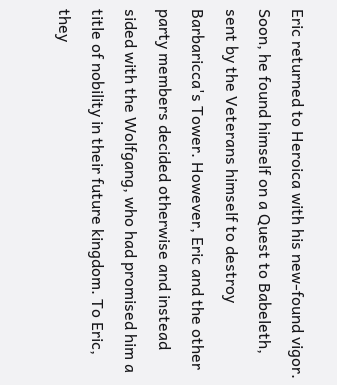Eric returned to Heroica with his new-found vigor. Soon, he found himself on a Quest to Babeleth, sent by the Veterans himself to destroy Barbaricca's Tower. However, Eric and the other party members decided otherwise and instead sided with the Wolfgang, who had promised him a title of nobility in their future kingdom. To Eric, they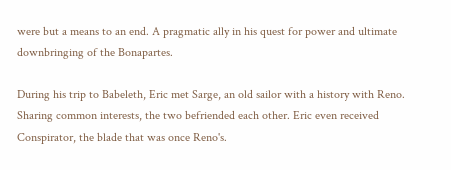were but a means to an end. A pragmatic ally in his quest for power and ultimate downbringing of the Bonapartes.

During his trip to Babeleth, Eric met Sarge, an old sailor with a history with Reno. Sharing common interests, the two befriended each other. Eric even received Conspirator, the blade that was once Reno's.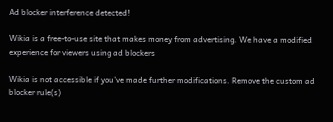Ad blocker interference detected!

Wikia is a free-to-use site that makes money from advertising. We have a modified experience for viewers using ad blockers

Wikia is not accessible if you’ve made further modifications. Remove the custom ad blocker rule(s)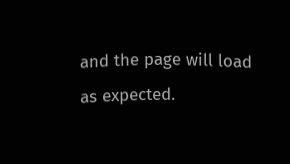and the page will load as expected.